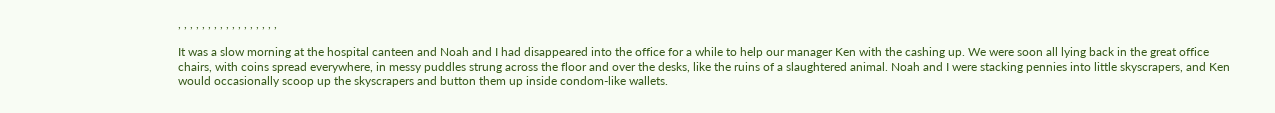, , , , , , , , , , , , , , , , ,

It was a slow morning at the hospital canteen and Noah and I had disappeared into the office for a while to help our manager Ken with the cashing up. We were soon all lying back in the great office chairs, with coins spread everywhere, in messy puddles strung across the floor and over the desks, like the ruins of a slaughtered animal. Noah and I were stacking pennies into little skyscrapers, and Ken would occasionally scoop up the skyscrapers and button them up inside condom-like wallets.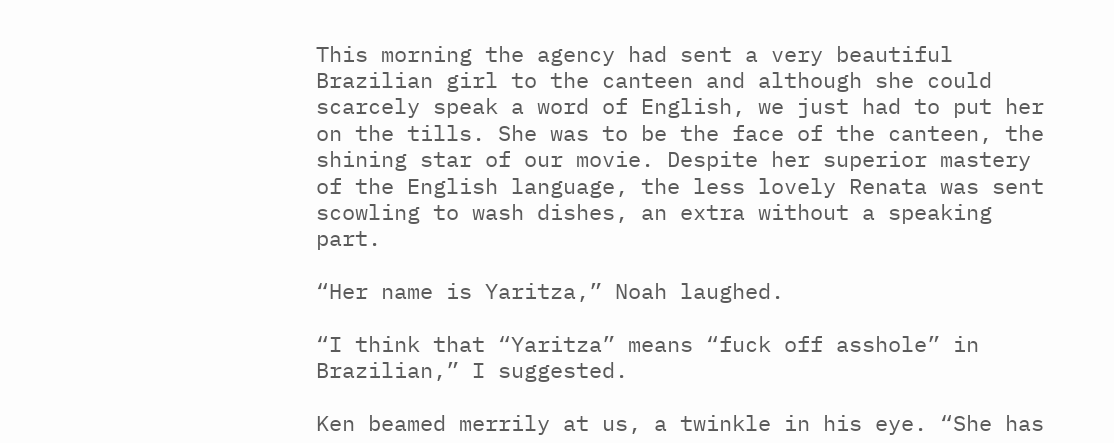This morning the agency had sent a very beautiful Brazilian girl to the canteen and although she could scarcely speak a word of English, we just had to put her on the tills. She was to be the face of the canteen, the shining star of our movie. Despite her superior mastery of the English language, the less lovely Renata was sent scowling to wash dishes, an extra without a speaking part.

“Her name is Yaritza,” Noah laughed.

“I think that “Yaritza” means “fuck off asshole” in Brazilian,” I suggested.

Ken beamed merrily at us, a twinkle in his eye. “She has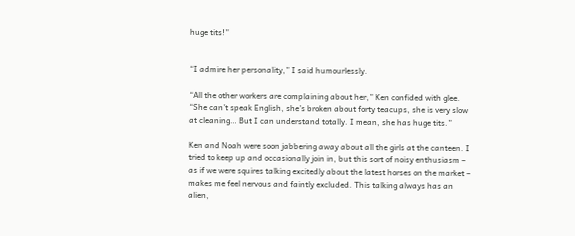huge tits!”


“I admire her personality,” I said humourlessly.

“All the other workers are complaining about her,” Ken confided with glee. “She can’t speak English, she’s broken about forty teacups, she is very slow at cleaning… But I can understand totally. I mean, she has huge tits.”

Ken and Noah were soon jabbering away about all the girls at the canteen. I tried to keep up and occasionally join in, but this sort of noisy enthusiasm – as if we were squires talking excitedly about the latest horses on the market – makes me feel nervous and faintly excluded. This talking always has an alien,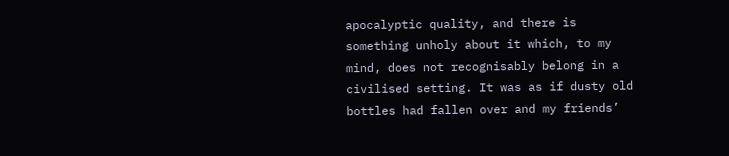apocalyptic quality, and there is something unholy about it which, to my mind, does not recognisably belong in a civilised setting. It was as if dusty old bottles had fallen over and my friends’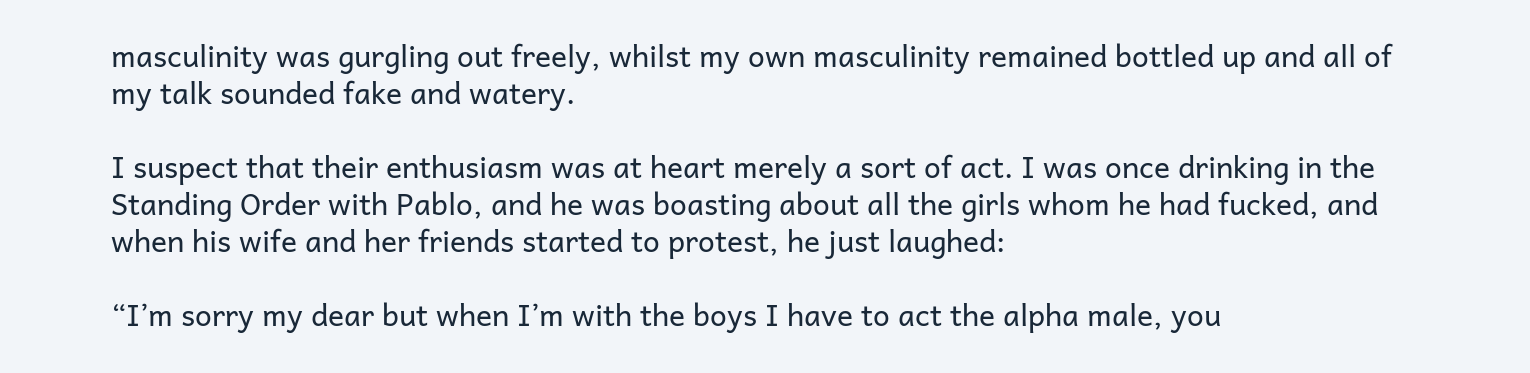masculinity was gurgling out freely, whilst my own masculinity remained bottled up and all of my talk sounded fake and watery.

I suspect that their enthusiasm was at heart merely a sort of act. I was once drinking in the Standing Order with Pablo, and he was boasting about all the girls whom he had fucked, and when his wife and her friends started to protest, he just laughed:

“I’m sorry my dear but when I’m with the boys I have to act the alpha male, you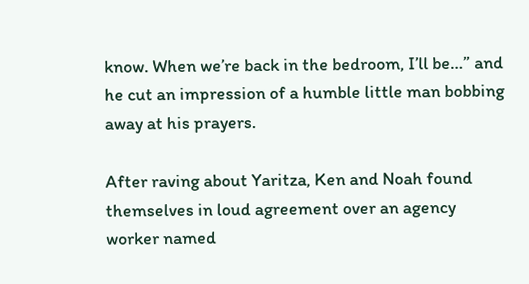know. When we’re back in the bedroom, I’ll be…” and he cut an impression of a humble little man bobbing away at his prayers.

After raving about Yaritza, Ken and Noah found themselves in loud agreement over an agency worker named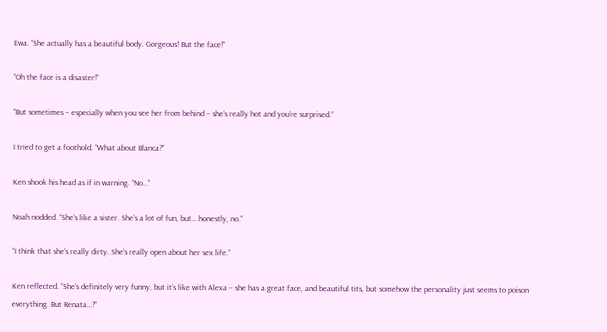Ewa. “She actually has a beautiful body. Gorgeous! But the face!”

“Oh the face is a disaster!”

“But sometimes – especially when you see her from behind – she’s really hot and you’re surprised.”

I tried to get a foothold. “What about Blanca?”

Ken shook his head as if in warning. “No…”

Noah nodded. “She’s like a sister. She’s a lot of fun, but… honestly, no.”

“I think that she’s really dirty. She’s really open about her sex life.”

Ken reflected. “She’s definitely very funny, but it’s like with Alexa – she has a great face, and beautiful tits, but somehow the personality just seems to poison everything. But Renata…?”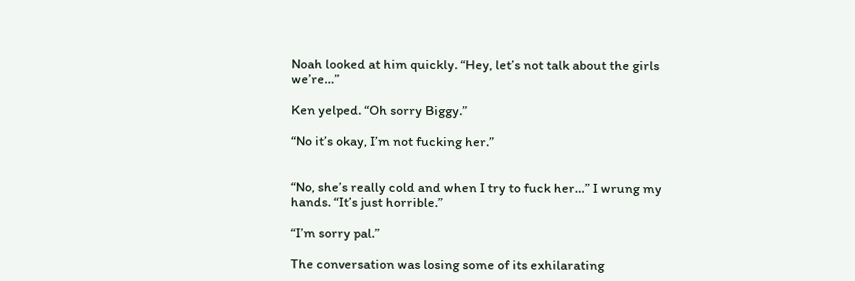Noah looked at him quickly. “Hey, let’s not talk about the girls we’re…”

Ken yelped. “Oh sorry Biggy.”

“No it’s okay, I’m not fucking her.”


“No, she’s really cold and when I try to fuck her…” I wrung my hands. “It’s just horrible.”

“I’m sorry pal.”

The conversation was losing some of its exhilarating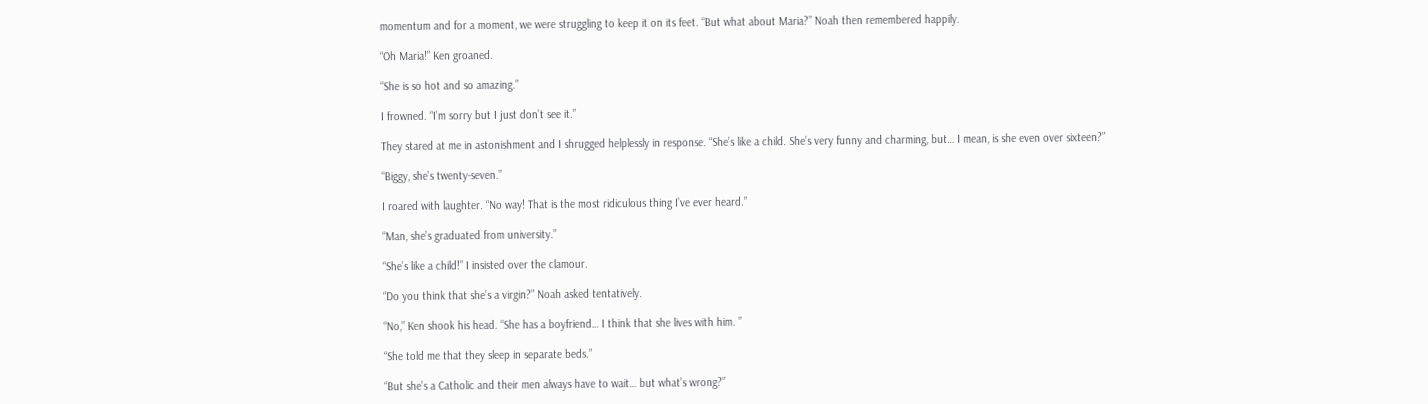momentum and for a moment, we were struggling to keep it on its feet. “But what about Maria?” Noah then remembered happily.

“Oh Maria!” Ken groaned.

“She is so hot and so amazing.”

I frowned. “I’m sorry but I just don’t see it.”

They stared at me in astonishment and I shrugged helplessly in response. “She’s like a child. She’s very funny and charming, but… I mean, is she even over sixteen?”

“Biggy, she’s twenty-seven.”

I roared with laughter. “No way! That is the most ridiculous thing I’ve ever heard.”

“Man, she’s graduated from university.”

“She’s like a child!” I insisted over the clamour.

“Do you think that she’s a virgin?” Noah asked tentatively.

“No,” Ken shook his head. “She has a boyfriend… I think that she lives with him. ”

“She told me that they sleep in separate beds.”

“But she’s a Catholic and their men always have to wait… but what’s wrong?”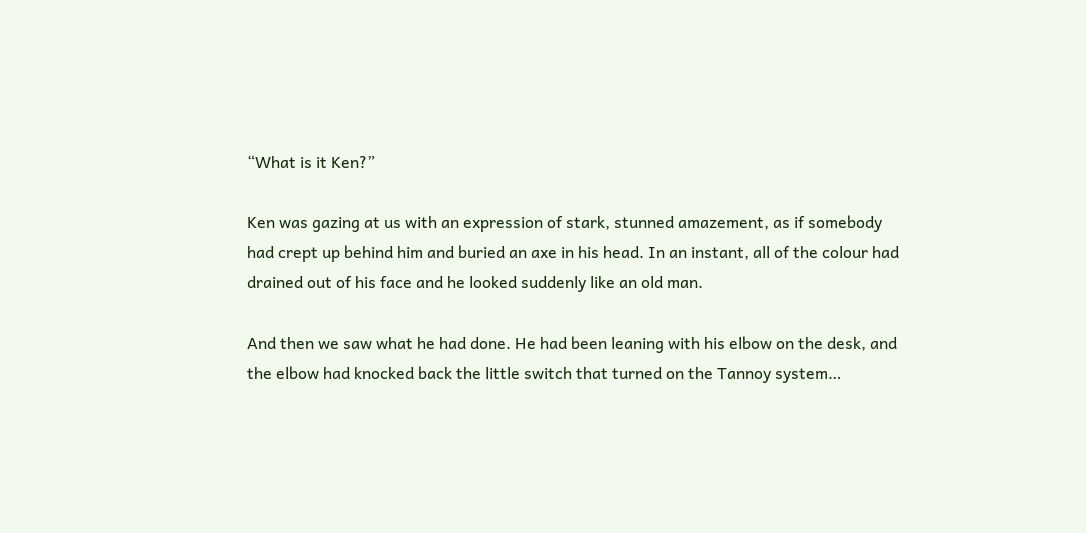“What is it Ken?”

Ken was gazing at us with an expression of stark, stunned amazement, as if somebody had crept up behind him and buried an axe in his head. In an instant, all of the colour had drained out of his face and he looked suddenly like an old man.

And then we saw what he had done. He had been leaning with his elbow on the desk, and the elbow had knocked back the little switch that turned on the Tannoy system…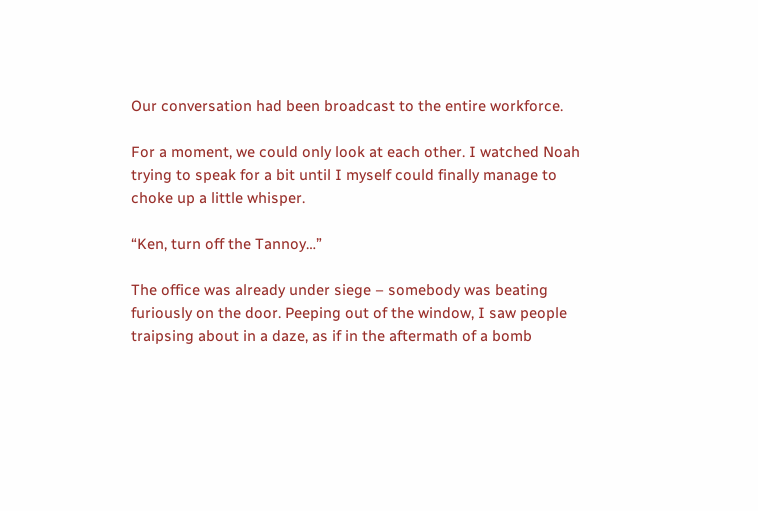Our conversation had been broadcast to the entire workforce.

For a moment, we could only look at each other. I watched Noah trying to speak for a bit until I myself could finally manage to choke up a little whisper.

“Ken, turn off the Tannoy…”

The office was already under siege – somebody was beating furiously on the door. Peeping out of the window, I saw people traipsing about in a daze, as if in the aftermath of a bomb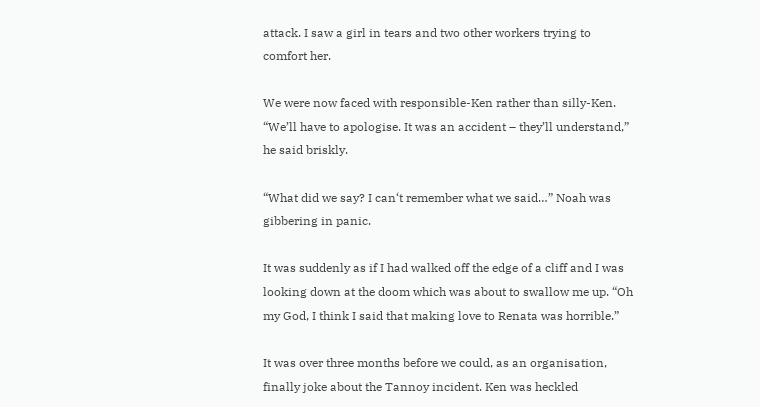attack. I saw a girl in tears and two other workers trying to comfort her.

We were now faced with responsible-Ken rather than silly-Ken. “We’ll have to apologise. It was an accident – they’ll understand,” he said briskly.

“What did we say? I can‘t remember what we said…” Noah was gibbering in panic.

It was suddenly as if I had walked off the edge of a cliff and I was looking down at the doom which was about to swallow me up. “Oh my God, I think I said that making love to Renata was horrible.”

It was over three months before we could, as an organisation, finally joke about the Tannoy incident. Ken was heckled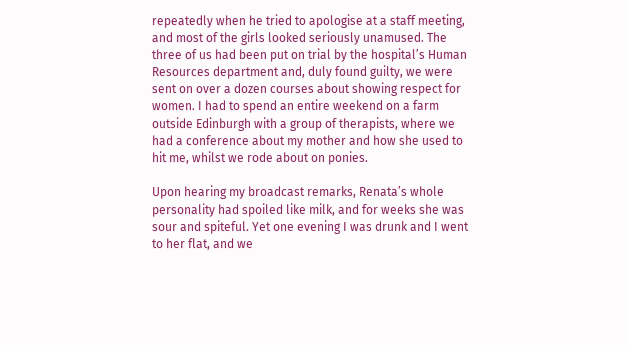repeatedly when he tried to apologise at a staff meeting, and most of the girls looked seriously unamused. The three of us had been put on trial by the hospital’s Human Resources department and, duly found guilty, we were sent on over a dozen courses about showing respect for women. I had to spend an entire weekend on a farm outside Edinburgh with a group of therapists, where we had a conference about my mother and how she used to hit me, whilst we rode about on ponies.

Upon hearing my broadcast remarks, Renata’s whole personality had spoiled like milk, and for weeks she was sour and spiteful. Yet one evening I was drunk and I went to her flat, and we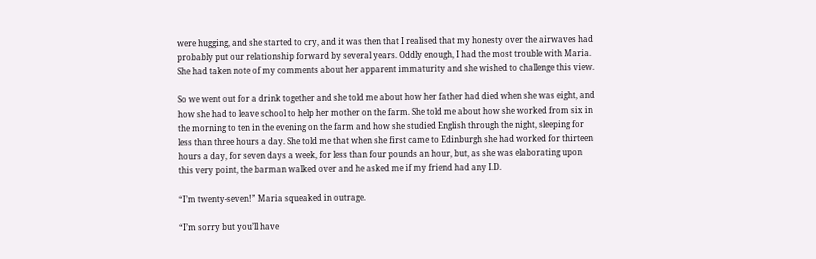were hugging, and she started to cry, and it was then that I realised that my honesty over the airwaves had probably put our relationship forward by several years. Oddly enough, I had the most trouble with Maria. She had taken note of my comments about her apparent immaturity and she wished to challenge this view.

So we went out for a drink together and she told me about how her father had died when she was eight, and how she had to leave school to help her mother on the farm. She told me about how she worked from six in the morning to ten in the evening on the farm and how she studied English through the night, sleeping for less than three hours a day. She told me that when she first came to Edinburgh she had worked for thirteen hours a day, for seven days a week, for less than four pounds an hour, but, as she was elaborating upon this very point, the barman walked over and he asked me if my friend had any I.D.

“I’m twenty-seven!” Maria squeaked in outrage.

“I’m sorry but you’ll have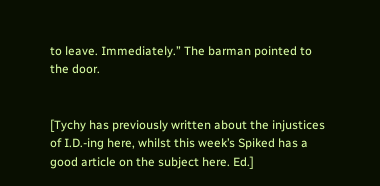to leave. Immediately.” The barman pointed to the door.


[Tychy has previously written about the injustices of I.D.-ing here, whilst this week’s Spiked has a good article on the subject here. Ed.]